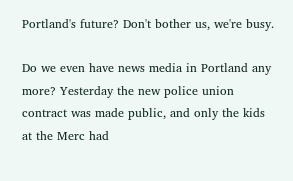Portland's future? Don't bother us, we're busy.

Do we even have news media in Portland any more? Yesterday the new police union contract was made public, and only the kids at the Merc had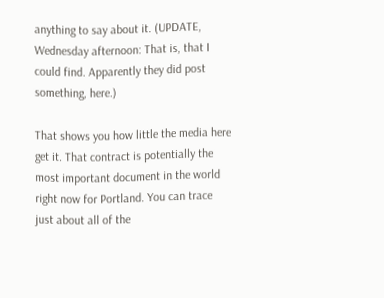anything to say about it. (UPDATE, Wednesday afternoon: That is, that I could find. Apparently they did post something, here.)

That shows you how little the media here get it. That contract is potentially the most important document in the world right now for Portland. You can trace just about all of the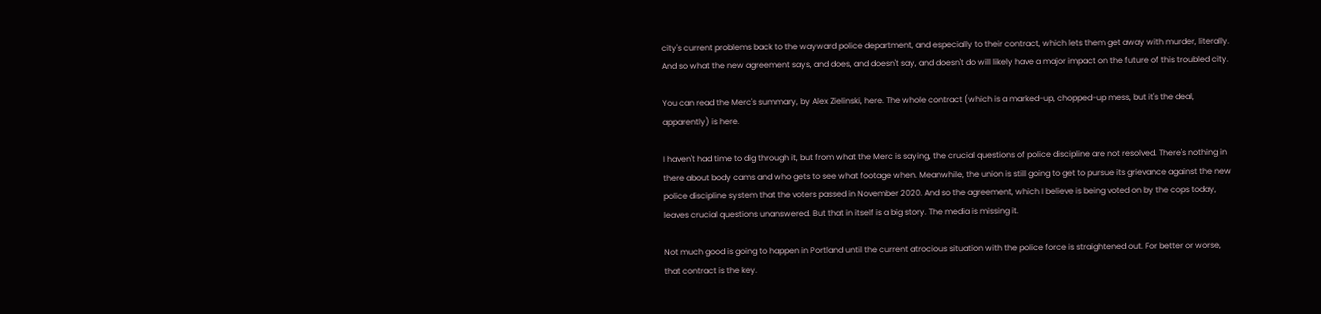city's current problems back to the wayward police department, and especially to their contract, which lets them get away with murder, literally. And so what the new agreement says, and does, and doesn't say, and doesn't do will likely have a major impact on the future of this troubled city.

You can read the Merc's summary, by Alex Zielinski, here. The whole contract (which is a marked-up, chopped-up mess, but it's the deal, apparently) is here.

I haven't had time to dig through it, but from what the Merc is saying, the crucial questions of police discipline are not resolved. There's nothing in there about body cams and who gets to see what footage when. Meanwhile, the union is still going to get to pursue its grievance against the new police discipline system that the voters passed in November 2020. And so the agreement, which I believe is being voted on by the cops today, leaves crucial questions unanswered. But that in itself is a big story. The media is missing it.

Not much good is going to happen in Portland until the current atrocious situation with the police force is straightened out. For better or worse, that contract is the key.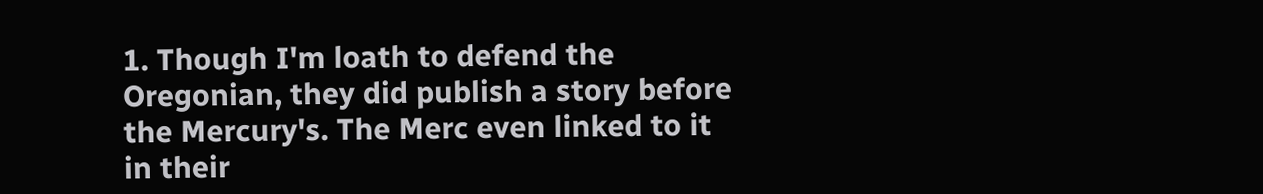1. Though I'm loath to defend the Oregonian, they did publish a story before the Mercury's. The Merc even linked to it in their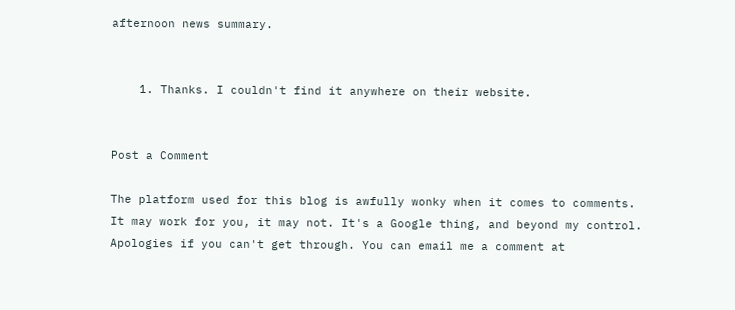afternoon news summary.


    1. Thanks. I couldn't find it anywhere on their website.


Post a Comment

The platform used for this blog is awfully wonky when it comes to comments. It may work for you, it may not. It's a Google thing, and beyond my control. Apologies if you can't get through. You can email me a comment at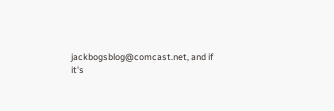jackbogsblog@comcast.net, and if it's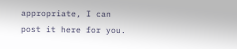appropriate, I can post it here for you.